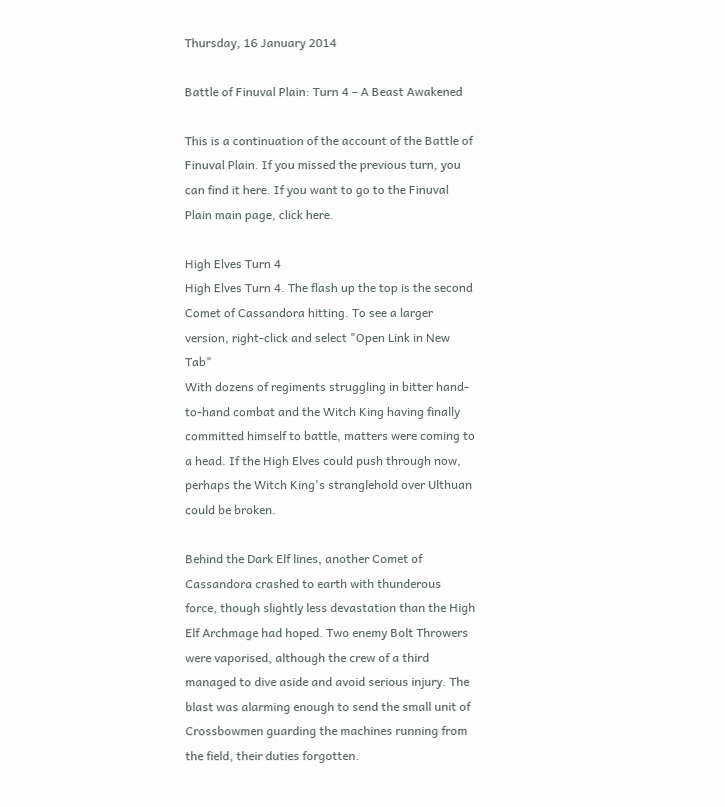Thursday, 16 January 2014

Battle of Finuval Plain: Turn 4 – A Beast Awakened

This is a continuation of the account of the Battle of Finuval Plain. If you missed the previous turn, you can find it here. If you want to go to the Finuval Plain main page, click here.

High Elves Turn 4
High Elves Turn 4. The flash up the top is the second Comet of Cassandora hitting. To see a larger version, right-click and select "Open Link in New Tab"
With dozens of regiments struggling in bitter hand-to-hand combat and the Witch King having finally committed himself to battle, matters were coming to a head. If the High Elves could push through now, perhaps the Witch King's stranglehold over Ulthuan could be broken.

Behind the Dark Elf lines, another Comet of Cassandora crashed to earth with thunderous force, though slightly less devastation than the High Elf Archmage had hoped. Two enemy Bolt Throwers were vaporised, although the crew of a third managed to dive aside and avoid serious injury. The blast was alarming enough to send the small unit of Crossbowmen guarding the machines running from the field, their duties forgotten.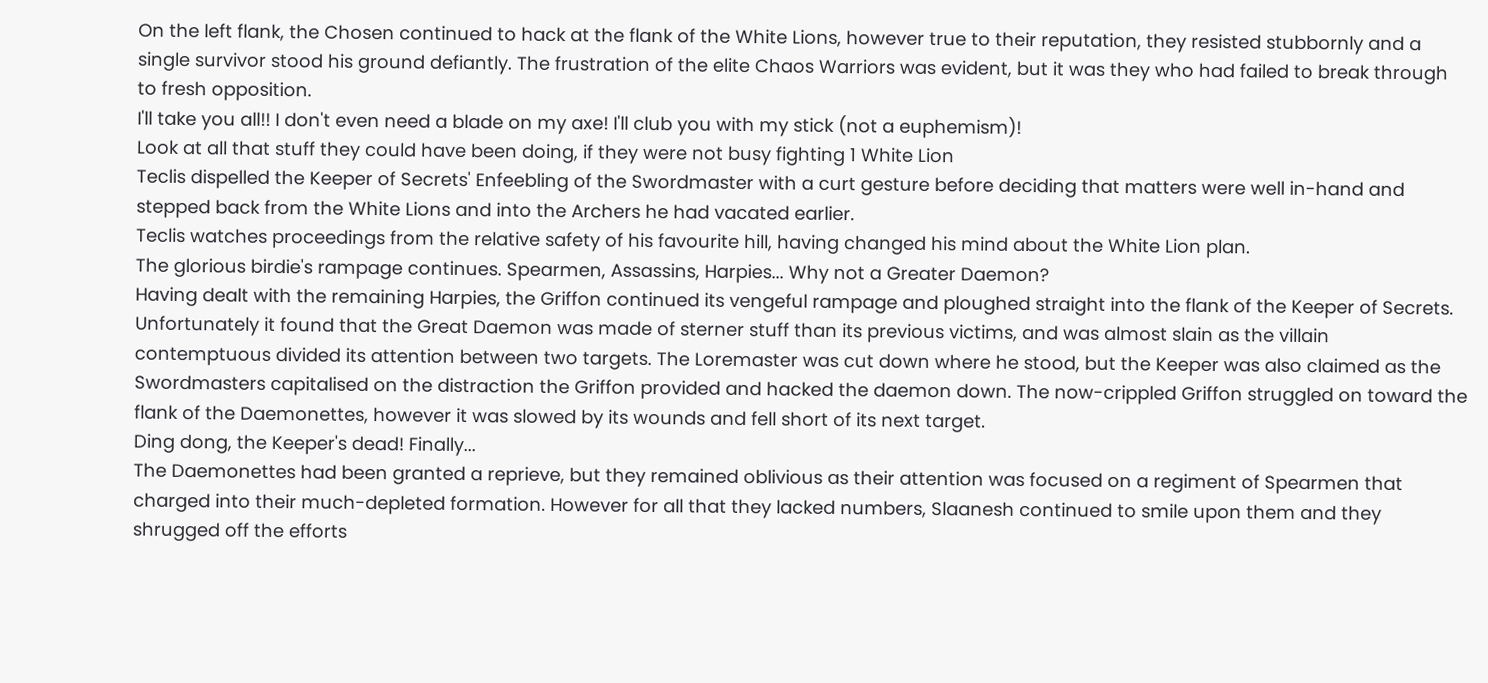On the left flank, the Chosen continued to hack at the flank of the White Lions, however true to their reputation, they resisted stubbornly and a single survivor stood his ground defiantly. The frustration of the elite Chaos Warriors was evident, but it was they who had failed to break through to fresh opposition.
I'll take you all!! I don't even need a blade on my axe! I'll club you with my stick (not a euphemism)!
Look at all that stuff they could have been doing, if they were not busy fighting 1 White Lion
Teclis dispelled the Keeper of Secrets' Enfeebling of the Swordmaster with a curt gesture before deciding that matters were well in-hand and stepped back from the White Lions and into the Archers he had vacated earlier.
Teclis watches proceedings from the relative safety of his favourite hill, having changed his mind about the White Lion plan.
The glorious birdie's rampage continues. Spearmen, Assassins, Harpies... Why not a Greater Daemon?
Having dealt with the remaining Harpies, the Griffon continued its vengeful rampage and ploughed straight into the flank of the Keeper of Secrets. Unfortunately it found that the Great Daemon was made of sterner stuff than its previous victims, and was almost slain as the villain contemptuous divided its attention between two targets. The Loremaster was cut down where he stood, but the Keeper was also claimed as the Swordmasters capitalised on the distraction the Griffon provided and hacked the daemon down. The now-crippled Griffon struggled on toward the flank of the Daemonettes, however it was slowed by its wounds and fell short of its next target.
Ding dong, the Keeper's dead! Finally...
The Daemonettes had been granted a reprieve, but they remained oblivious as their attention was focused on a regiment of Spearmen that charged into their much-depleted formation. However for all that they lacked numbers, Slaanesh continued to smile upon them and they shrugged off the efforts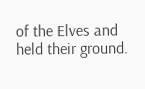of the Elves and held their ground.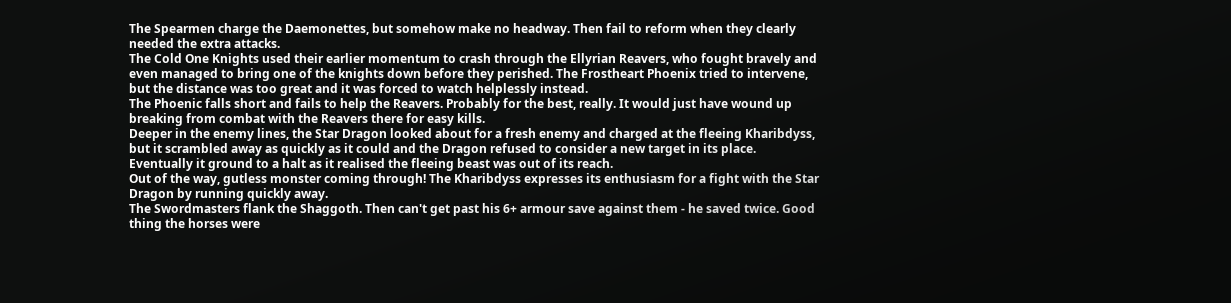The Spearmen charge the Daemonettes, but somehow make no headway. Then fail to reform when they clearly needed the extra attacks.
The Cold One Knights used their earlier momentum to crash through the Ellyrian Reavers, who fought bravely and even managed to bring one of the knights down before they perished. The Frostheart Phoenix tried to intervene, but the distance was too great and it was forced to watch helplessly instead.
The Phoenic falls short and fails to help the Reavers. Probably for the best, really. It would just have wound up breaking from combat with the Reavers there for easy kills.
Deeper in the enemy lines, the Star Dragon looked about for a fresh enemy and charged at the fleeing Kharibdyss, but it scrambled away as quickly as it could and the Dragon refused to consider a new target in its place. Eventually it ground to a halt as it realised the fleeing beast was out of its reach.
Out of the way, gutless monster coming through! The Kharibdyss expresses its enthusiasm for a fight with the Star Dragon by running quickly away.
The Swordmasters flank the Shaggoth. Then can't get past his 6+ armour save against them - he saved twice. Good thing the horses were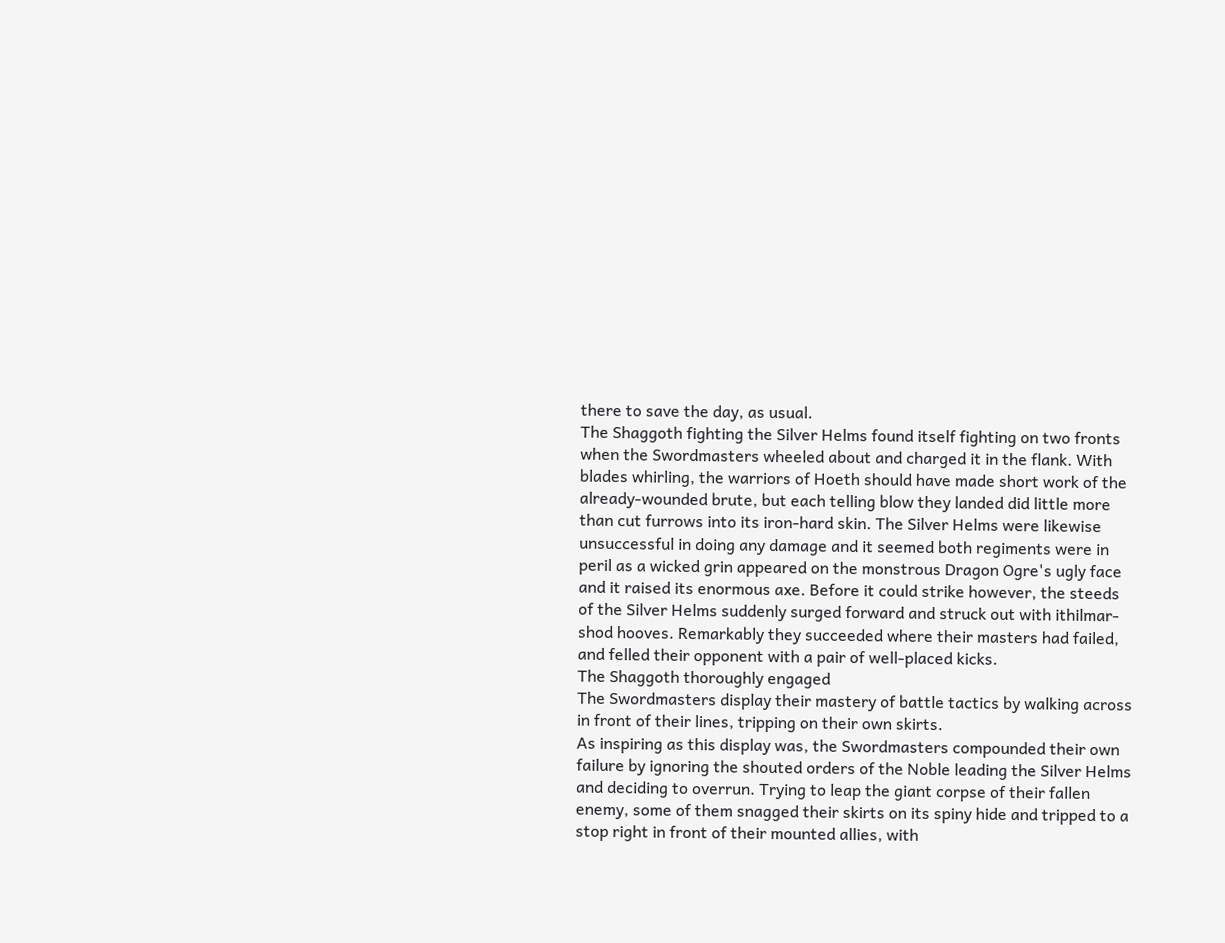there to save the day, as usual.
The Shaggoth fighting the Silver Helms found itself fighting on two fronts when the Swordmasters wheeled about and charged it in the flank. With blades whirling, the warriors of Hoeth should have made short work of the already-wounded brute, but each telling blow they landed did little more than cut furrows into its iron-hard skin. The Silver Helms were likewise unsuccessful in doing any damage and it seemed both regiments were in peril as a wicked grin appeared on the monstrous Dragon Ogre's ugly face and it raised its enormous axe. Before it could strike however, the steeds of the Silver Helms suddenly surged forward and struck out with ithilmar-shod hooves. Remarkably they succeeded where their masters had failed, and felled their opponent with a pair of well-placed kicks.
The Shaggoth thoroughly engaged
The Swordmasters display their mastery of battle tactics by walking across in front of their lines, tripping on their own skirts.
As inspiring as this display was, the Swordmasters compounded their own failure by ignoring the shouted orders of the Noble leading the Silver Helms and deciding to overrun. Trying to leap the giant corpse of their fallen enemy, some of them snagged their skirts on its spiny hide and tripped to a stop right in front of their mounted allies, with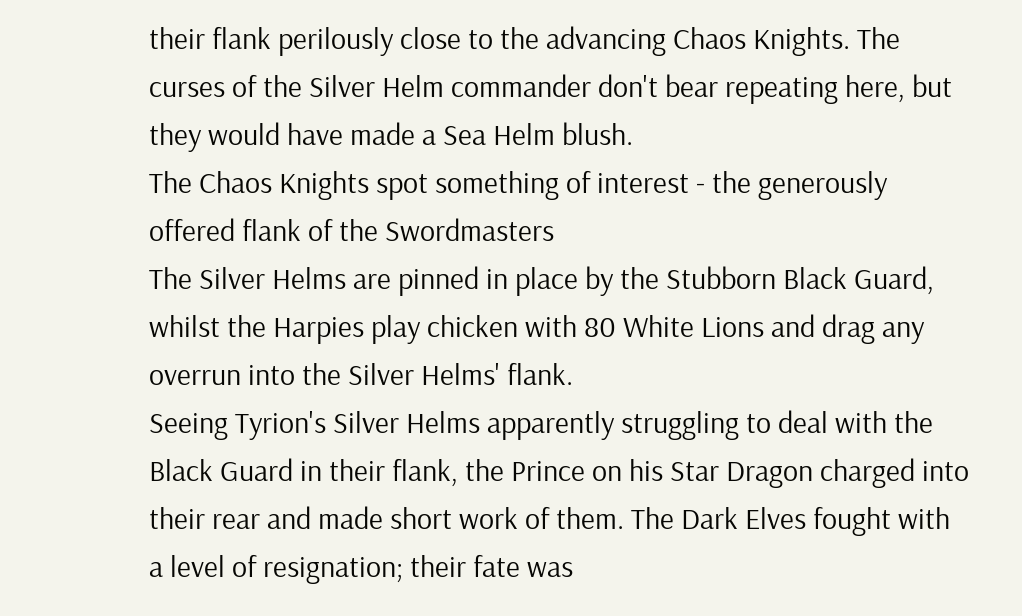their flank perilously close to the advancing Chaos Knights. The curses of the Silver Helm commander don't bear repeating here, but they would have made a Sea Helm blush.
The Chaos Knights spot something of interest - the generously offered flank of the Swordmasters
The Silver Helms are pinned in place by the Stubborn Black Guard, whilst the Harpies play chicken with 80 White Lions and drag any overrun into the Silver Helms' flank.
Seeing Tyrion's Silver Helms apparently struggling to deal with the Black Guard in their flank, the Prince on his Star Dragon charged into their rear and made short work of them. The Dark Elves fought with a level of resignation; their fate was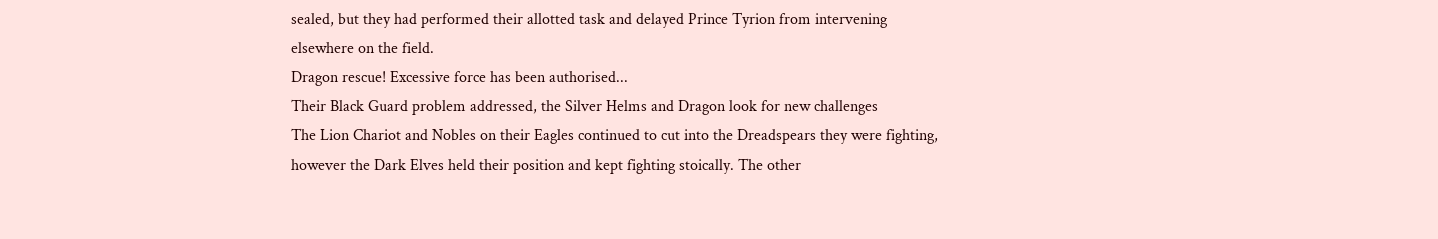sealed, but they had performed their allotted task and delayed Prince Tyrion from intervening elsewhere on the field.
Dragon rescue! Excessive force has been authorised...
Their Black Guard problem addressed, the Silver Helms and Dragon look for new challenges
The Lion Chariot and Nobles on their Eagles continued to cut into the Dreadspears they were fighting, however the Dark Elves held their position and kept fighting stoically. The other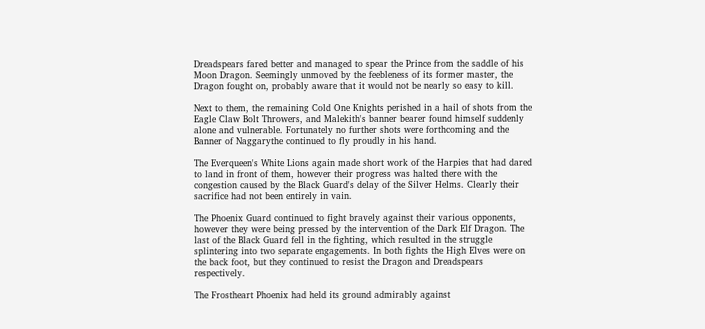Dreadspears fared better and managed to spear the Prince from the saddle of his Moon Dragon. Seemingly unmoved by the feebleness of its former master, the Dragon fought on, probably aware that it would not be nearly so easy to kill.

Next to them, the remaining Cold One Knights perished in a hail of shots from the Eagle Claw Bolt Throwers, and Malekith's banner bearer found himself suddenly alone and vulnerable. Fortunately no further shots were forthcoming and the Banner of Naggarythe continued to fly proudly in his hand.

The Everqueen's White Lions again made short work of the Harpies that had dared to land in front of them, however their progress was halted there with the congestion caused by the Black Guard's delay of the Silver Helms. Clearly their sacrifice had not been entirely in vain.

The Phoenix Guard continued to fight bravely against their various opponents, however they were being pressed by the intervention of the Dark Elf Dragon. The last of the Black Guard fell in the fighting, which resulted in the struggle splintering into two separate engagements. In both fights the High Elves were on the back foot, but they continued to resist the Dragon and Dreadspears respectively.

The Frostheart Phoenix had held its ground admirably against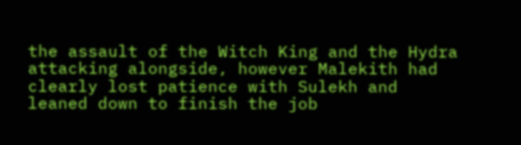the assault of the Witch King and the Hydra attacking alongside, however Malekith had clearly lost patience with Sulekh and leaned down to finish the job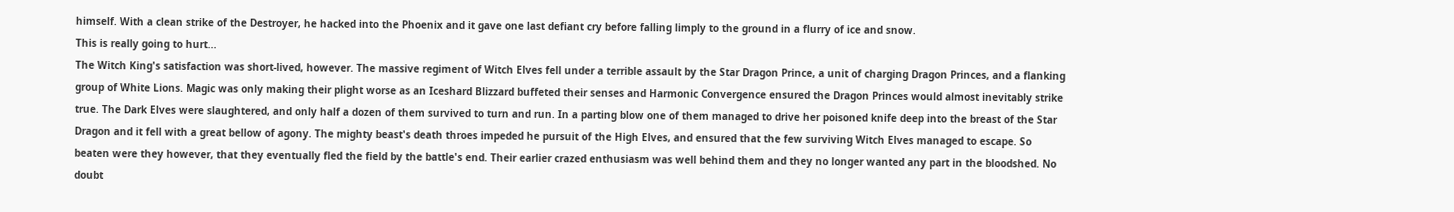himself. With a clean strike of the Destroyer, he hacked into the Phoenix and it gave one last defiant cry before falling limply to the ground in a flurry of ice and snow.
This is really going to hurt...
The Witch King's satisfaction was short-lived, however. The massive regiment of Witch Elves fell under a terrible assault by the Star Dragon Prince, a unit of charging Dragon Princes, and a flanking group of White Lions. Magic was only making their plight worse as an Iceshard Blizzard buffeted their senses and Harmonic Convergence ensured the Dragon Princes would almost inevitably strike true. The Dark Elves were slaughtered, and only half a dozen of them survived to turn and run. In a parting blow one of them managed to drive her poisoned knife deep into the breast of the Star Dragon and it fell with a great bellow of agony. The mighty beast's death throes impeded he pursuit of the High Elves, and ensured that the few surviving Witch Elves managed to escape. So beaten were they however, that they eventually fled the field by the battle's end. Their earlier crazed enthusiasm was well behind them and they no longer wanted any part in the bloodshed. No doubt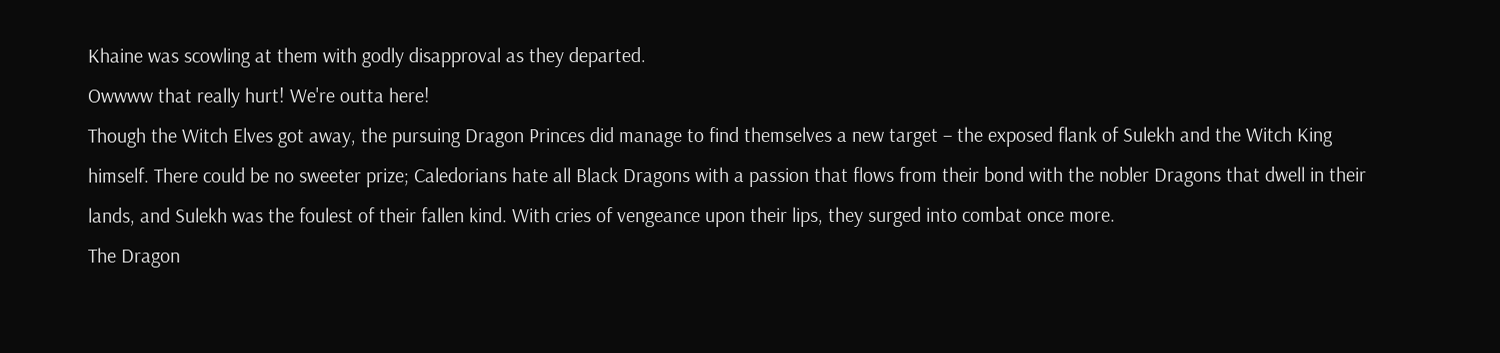Khaine was scowling at them with godly disapproval as they departed.
Owwww that really hurt! We're outta here!
Though the Witch Elves got away, the pursuing Dragon Princes did manage to find themselves a new target – the exposed flank of Sulekh and the Witch King himself. There could be no sweeter prize; Caledorians hate all Black Dragons with a passion that flows from their bond with the nobler Dragons that dwell in their lands, and Sulekh was the foulest of their fallen kind. With cries of vengeance upon their lips, they surged into combat once more.
The Dragon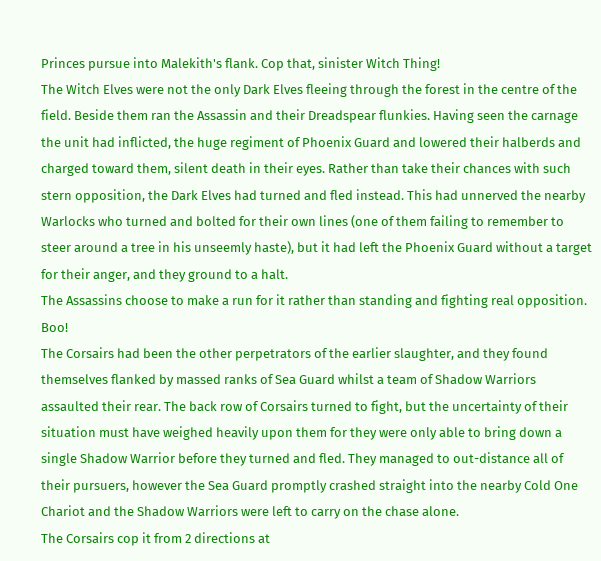Princes pursue into Malekith's flank. Cop that, sinister Witch Thing!
The Witch Elves were not the only Dark Elves fleeing through the forest in the centre of the field. Beside them ran the Assassin and their Dreadspear flunkies. Having seen the carnage the unit had inflicted, the huge regiment of Phoenix Guard and lowered their halberds and charged toward them, silent death in their eyes. Rather than take their chances with such stern opposition, the Dark Elves had turned and fled instead. This had unnerved the nearby Warlocks who turned and bolted for their own lines (one of them failing to remember to steer around a tree in his unseemly haste), but it had left the Phoenix Guard without a target for their anger, and they ground to a halt.
The Assassins choose to make a run for it rather than standing and fighting real opposition. Boo!
The Corsairs had been the other perpetrators of the earlier slaughter, and they found themselves flanked by massed ranks of Sea Guard whilst a team of Shadow Warriors assaulted their rear. The back row of Corsairs turned to fight, but the uncertainty of their situation must have weighed heavily upon them for they were only able to bring down a single Shadow Warrior before they turned and fled. They managed to out-distance all of their pursuers, however the Sea Guard promptly crashed straight into the nearby Cold One Chariot and the Shadow Warriors were left to carry on the chase alone.
The Corsairs cop it from 2 directions at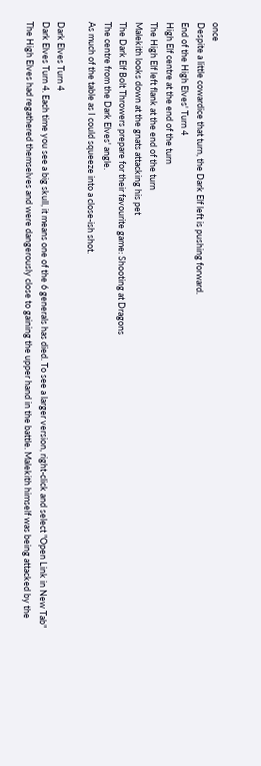once
Despite a little cowardice that turn, the Dark Elf left is pushing forward.
End of the High Elves' Turn 4
High Elf centre at the end of the turn
The High Elf left flank at the end of the turn
Malekith looks down at the gnats attacking his pet
The Dark Elf Bolt Throwers prepare for their favourite game: Shooting at Dragons
The centre from the Dark Elves' angle.
As much of the table as I could squeeze into a close-ish shot.

Dark Elves Turn 4
Dark Elves Turn 4. Each time you see a big skull, it means one of the 6 generals has died. To see a larger version, right-click and select "Open Link in New Tab"
The High Elves had regathered themselves and were dangerously close to gaining the upper hand in the battle. Malekith himself was being attacked by the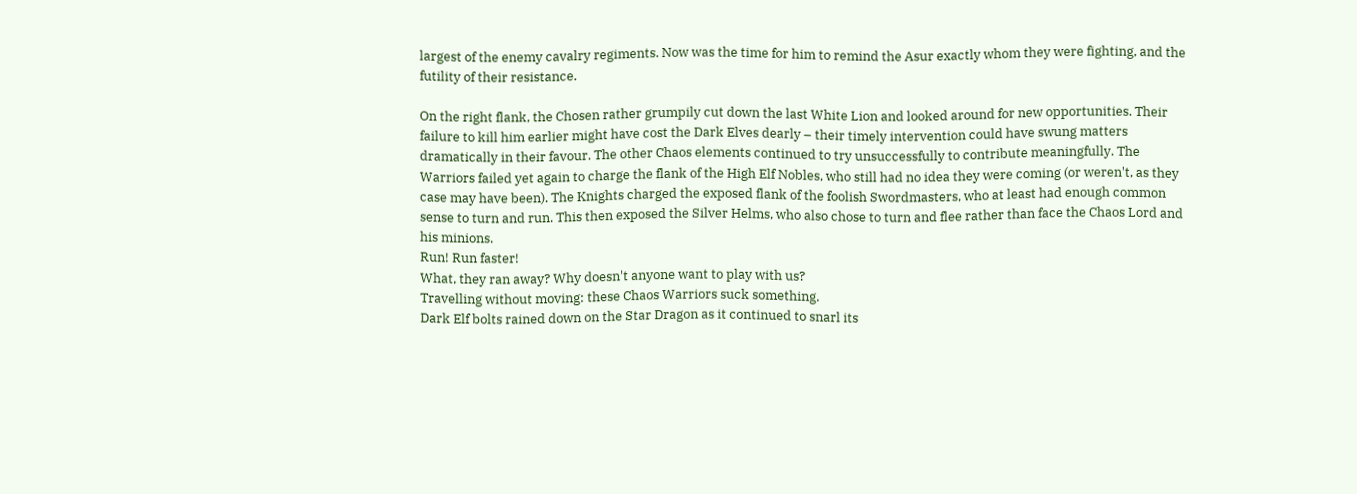largest of the enemy cavalry regiments. Now was the time for him to remind the Asur exactly whom they were fighting, and the futility of their resistance.

On the right flank, the Chosen rather grumpily cut down the last White Lion and looked around for new opportunities. Their failure to kill him earlier might have cost the Dark Elves dearly – their timely intervention could have swung matters dramatically in their favour. The other Chaos elements continued to try unsuccessfully to contribute meaningfully. The Warriors failed yet again to charge the flank of the High Elf Nobles, who still had no idea they were coming (or weren't, as they case may have been). The Knights charged the exposed flank of the foolish Swordmasters, who at least had enough common sense to turn and run. This then exposed the Silver Helms, who also chose to turn and flee rather than face the Chaos Lord and his minions.
Run! Run faster!
What, they ran away? Why doesn't anyone want to play with us?
Travelling without moving: these Chaos Warriors suck something.
Dark Elf bolts rained down on the Star Dragon as it continued to snarl its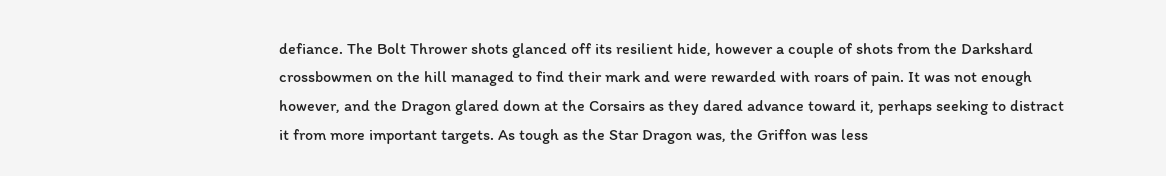defiance. The Bolt Thrower shots glanced off its resilient hide, however a couple of shots from the Darkshard crossbowmen on the hill managed to find their mark and were rewarded with roars of pain. It was not enough however, and the Dragon glared down at the Corsairs as they dared advance toward it, perhaps seeking to distract it from more important targets. As tough as the Star Dragon was, the Griffon was less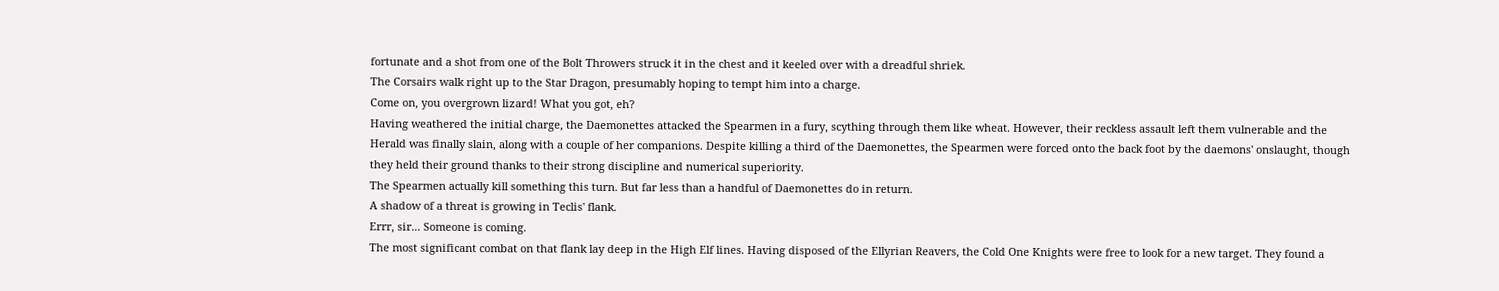fortunate and a shot from one of the Bolt Throwers struck it in the chest and it keeled over with a dreadful shriek.
The Corsairs walk right up to the Star Dragon, presumably hoping to tempt him into a charge.
Come on, you overgrown lizard! What you got, eh?
Having weathered the initial charge, the Daemonettes attacked the Spearmen in a fury, scything through them like wheat. However, their reckless assault left them vulnerable and the Herald was finally slain, along with a couple of her companions. Despite killing a third of the Daemonettes, the Spearmen were forced onto the back foot by the daemons' onslaught, though they held their ground thanks to their strong discipline and numerical superiority.
The Spearmen actually kill something this turn. But far less than a handful of Daemonettes do in return.
A shadow of a threat is growing in Teclis' flank.
Errr, sir... Someone is coming.
The most significant combat on that flank lay deep in the High Elf lines. Having disposed of the Ellyrian Reavers, the Cold One Knights were free to look for a new target. They found a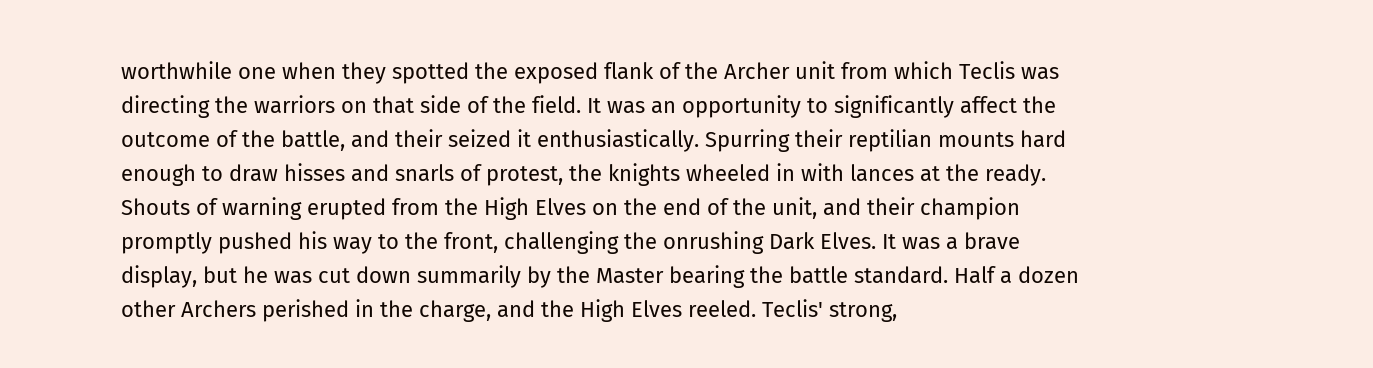worthwhile one when they spotted the exposed flank of the Archer unit from which Teclis was directing the warriors on that side of the field. It was an opportunity to significantly affect the outcome of the battle, and their seized it enthusiastically. Spurring their reptilian mounts hard enough to draw hisses and snarls of protest, the knights wheeled in with lances at the ready. Shouts of warning erupted from the High Elves on the end of the unit, and their champion promptly pushed his way to the front, challenging the onrushing Dark Elves. It was a brave display, but he was cut down summarily by the Master bearing the battle standard. Half a dozen other Archers perished in the charge, and the High Elves reeled. Teclis' strong,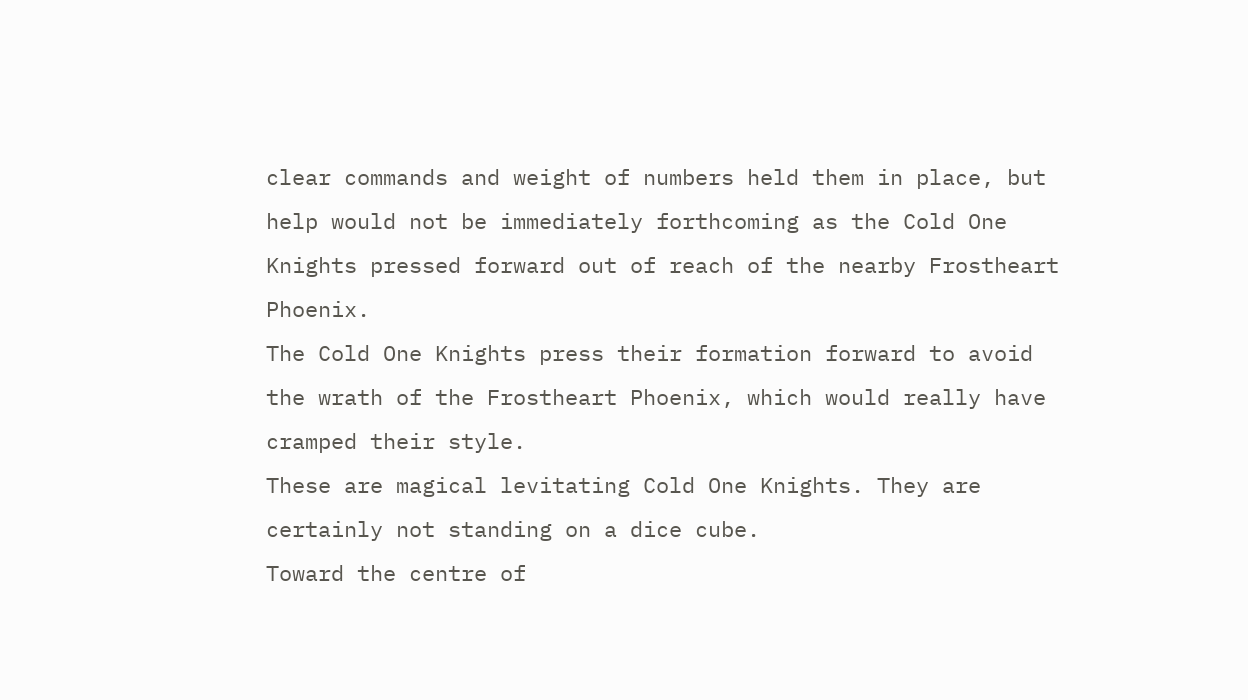clear commands and weight of numbers held them in place, but help would not be immediately forthcoming as the Cold One Knights pressed forward out of reach of the nearby Frostheart Phoenix.
The Cold One Knights press their formation forward to avoid the wrath of the Frostheart Phoenix, which would really have cramped their style.
These are magical levitating Cold One Knights. They are certainly not standing on a dice cube.
Toward the centre of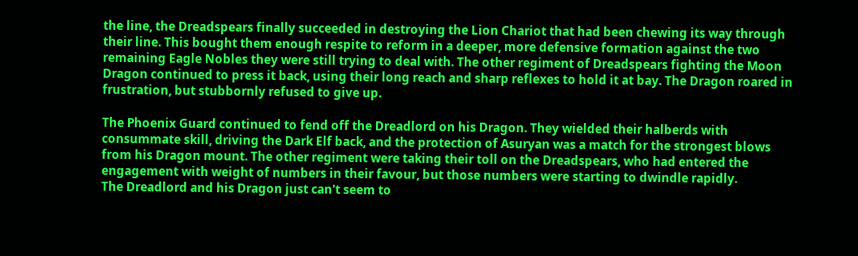the line, the Dreadspears finally succeeded in destroying the Lion Chariot that had been chewing its way through their line. This bought them enough respite to reform in a deeper, more defensive formation against the two remaining Eagle Nobles they were still trying to deal with. The other regiment of Dreadspears fighting the Moon Dragon continued to press it back, using their long reach and sharp reflexes to hold it at bay. The Dragon roared in frustration, but stubbornly refused to give up.

The Phoenix Guard continued to fend off the Dreadlord on his Dragon. They wielded their halberds with consummate skill, driving the Dark Elf back, and the protection of Asuryan was a match for the strongest blows from his Dragon mount. The other regiment were taking their toll on the Dreadspears, who had entered the engagement with weight of numbers in their favour, but those numbers were starting to dwindle rapidly.
The Dreadlord and his Dragon just can't seem to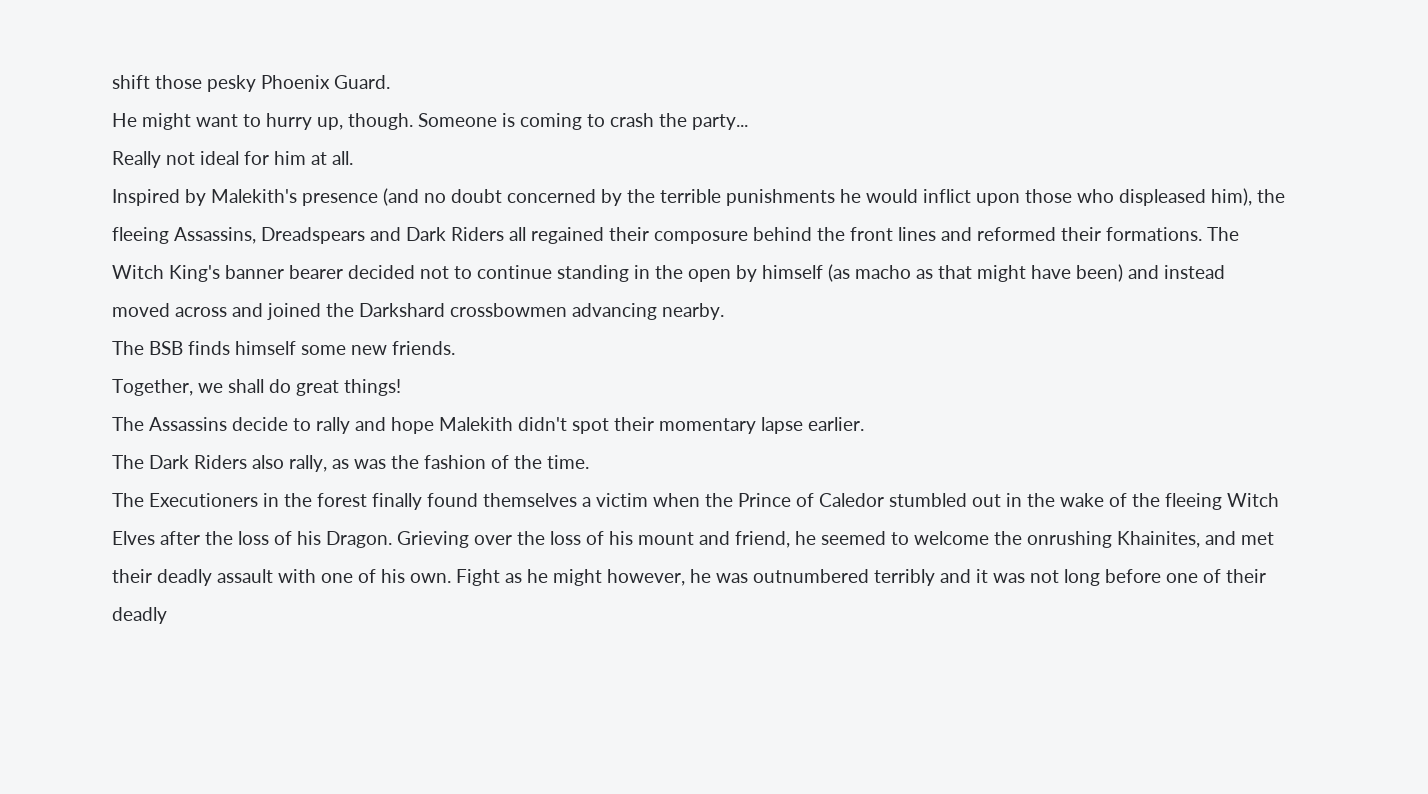shift those pesky Phoenix Guard.
He might want to hurry up, though. Someone is coming to crash the party...
Really not ideal for him at all.
Inspired by Malekith's presence (and no doubt concerned by the terrible punishments he would inflict upon those who displeased him), the fleeing Assassins, Dreadspears and Dark Riders all regained their composure behind the front lines and reformed their formations. The Witch King's banner bearer decided not to continue standing in the open by himself (as macho as that might have been) and instead moved across and joined the Darkshard crossbowmen advancing nearby.
The BSB finds himself some new friends.
Together, we shall do great things!
The Assassins decide to rally and hope Malekith didn't spot their momentary lapse earlier.
The Dark Riders also rally, as was the fashion of the time.
The Executioners in the forest finally found themselves a victim when the Prince of Caledor stumbled out in the wake of the fleeing Witch Elves after the loss of his Dragon. Grieving over the loss of his mount and friend, he seemed to welcome the onrushing Khainites, and met their deadly assault with one of his own. Fight as he might however, he was outnumbered terribly and it was not long before one of their deadly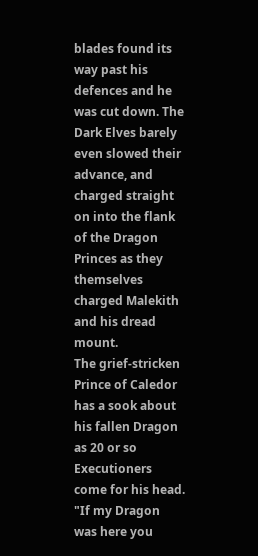blades found its way past his defences and he was cut down. The Dark Elves barely even slowed their advance, and charged straight on into the flank of the Dragon Princes as they themselves charged Malekith and his dread mount.
The grief-stricken Prince of Caledor has a sook about his fallen Dragon as 20 or so Executioners come for his head. "If my Dragon was here you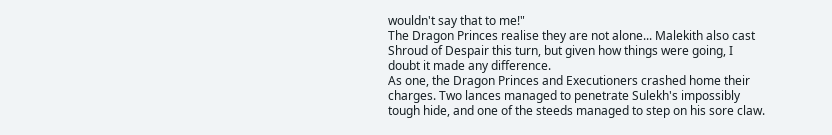wouldn't say that to me!"
The Dragon Princes realise they are not alone... Malekith also cast Shroud of Despair this turn, but given how things were going, I doubt it made any difference.
As one, the Dragon Princes and Executioners crashed home their charges. Two lances managed to penetrate Sulekh's impossibly tough hide, and one of the steeds managed to step on his sore claw.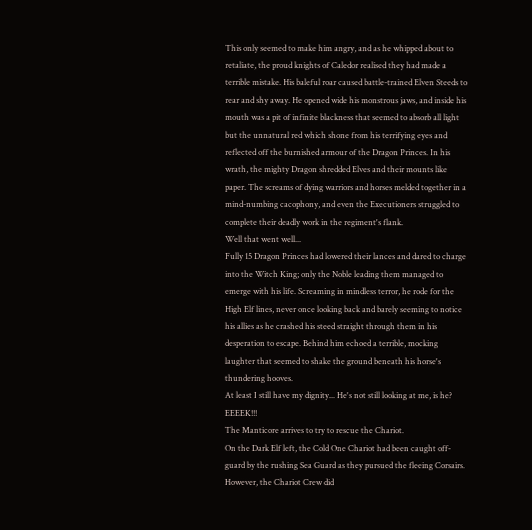This only seemed to make him angry, and as he whipped about to retaliate, the proud knights of Caledor realised they had made a terrible mistake. His baleful roar caused battle-trained Elven Steeds to rear and shy away. He opened wide his monstrous jaws, and inside his mouth was a pit of infinite blackness that seemed to absorb all light but the unnatural red which shone from his terrifying eyes and reflected off the burnished armour of the Dragon Princes. In his wrath, the mighty Dragon shredded Elves and their mounts like paper. The screams of dying warriors and horses melded together in a mind-numbing cacophony, and even the Executioners struggled to complete their deadly work in the regiment's flank.
Well that went well...
Fully 15 Dragon Princes had lowered their lances and dared to charge into the Witch King; only the Noble leading them managed to emerge with his life. Screaming in mindless terror, he rode for the High Elf lines, never once looking back and barely seeming to notice his allies as he crashed his steed straight through them in his desperation to escape. Behind him echoed a terrible, mocking laughter that seemed to shake the ground beneath his horse's thundering hooves.
At least I still have my dignity... He's not still looking at me, is he? EEEEK!!!
The Manticore arrives to try to rescue the Chariot.
On the Dark Elf left, the Cold One Chariot had been caught off-guard by the rushing Sea Guard as they pursued the fleeing Corsairs. However, the Chariot Crew did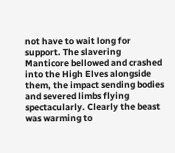not have to wait long for support. The slavering Manticore bellowed and crashed into the High Elves alongside them, the impact sending bodies and severed limbs flying spectacularly. Clearly the beast was warming to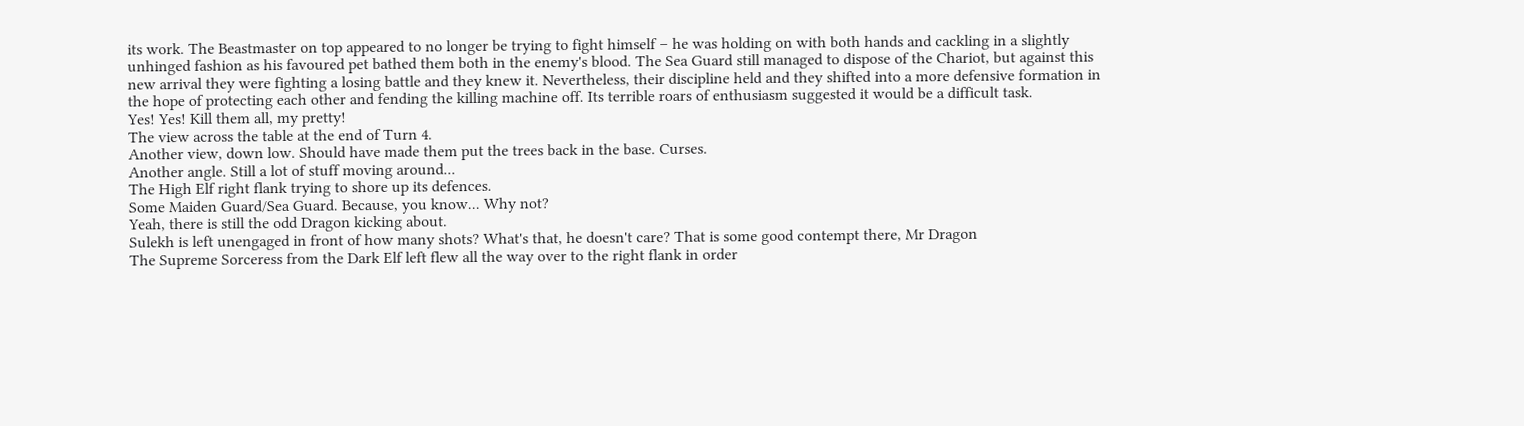its work. The Beastmaster on top appeared to no longer be trying to fight himself – he was holding on with both hands and cackling in a slightly unhinged fashion as his favoured pet bathed them both in the enemy's blood. The Sea Guard still managed to dispose of the Chariot, but against this new arrival they were fighting a losing battle and they knew it. Nevertheless, their discipline held and they shifted into a more defensive formation in the hope of protecting each other and fending the killing machine off. Its terrible roars of enthusiasm suggested it would be a difficult task.
Yes! Yes! Kill them all, my pretty!
The view across the table at the end of Turn 4.
Another view, down low. Should have made them put the trees back in the base. Curses.
Another angle. Still a lot of stuff moving around...
The High Elf right flank trying to shore up its defences.
Some Maiden Guard/Sea Guard. Because, you know... Why not?
Yeah, there is still the odd Dragon kicking about.
Sulekh is left unengaged in front of how many shots? What's that, he doesn't care? That is some good contempt there, Mr Dragon
The Supreme Sorceress from the Dark Elf left flew all the way over to the right flank in order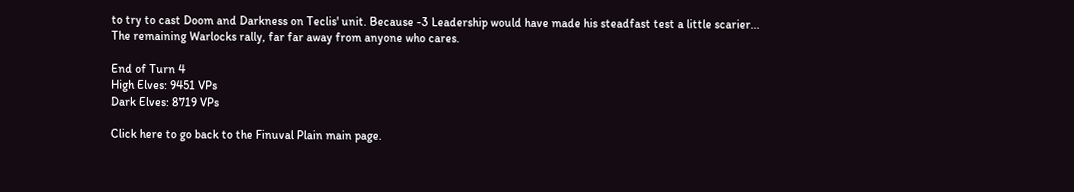to try to cast Doom and Darkness on Teclis' unit. Because -3 Leadership would have made his steadfast test a little scarier...
The remaining Warlocks rally, far far away from anyone who cares.

End of Turn 4
High Elves: 9451 VPs
Dark Elves: 8719 VPs

Click here to go back to the Finuval Plain main page.